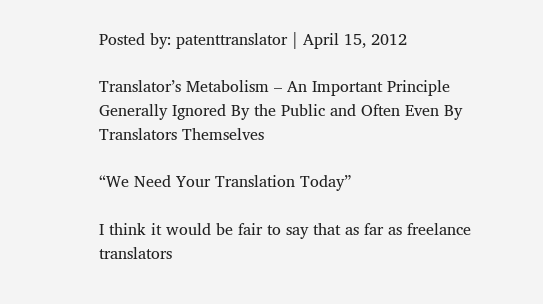Posted by: patenttranslator | April 15, 2012

Translator’s Metabolism – An Important Principle Generally Ignored By the Public and Often Even By Translators Themselves

“We Need Your Translation Today”

I think it would be fair to say that as far as freelance translators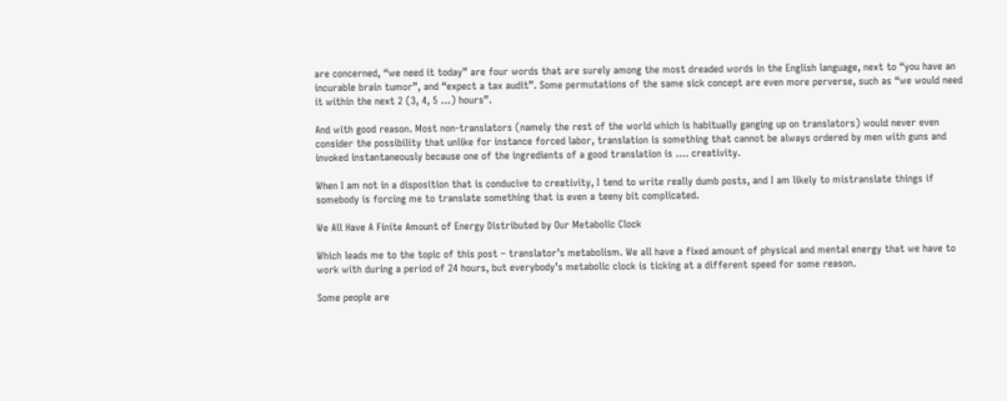are concerned, “we need it today” are four words that are surely among the most dreaded words in the English language, next to “you have an incurable brain tumor”, and “expect a tax audit”. Some permutations of the same sick concept are even more perverse, such as “we would need it within the next 2 (3, 4, 5 …) hours”.

And with good reason. Most non-translators (namely the rest of the world which is habitually ganging up on translators) would never even consider the possibility that unlike for instance forced labor, translation is something that cannot be always ordered by men with guns and invoked instantaneously because one of the ingredients of a good translation is …. creativity.

When I am not in a disposition that is conducive to creativity, I tend to write really dumb posts, and I am likely to mistranslate things if somebody is forcing me to translate something that is even a teeny bit complicated.

We All Have A Finite Amount of Energy Distributed by Our Metabolic Clock

Which leads me to the topic of this post – translator’s metabolism. We all have a fixed amount of physical and mental energy that we have to work with during a period of 24 hours, but everybody’s metabolic clock is ticking at a different speed for some reason.

Some people are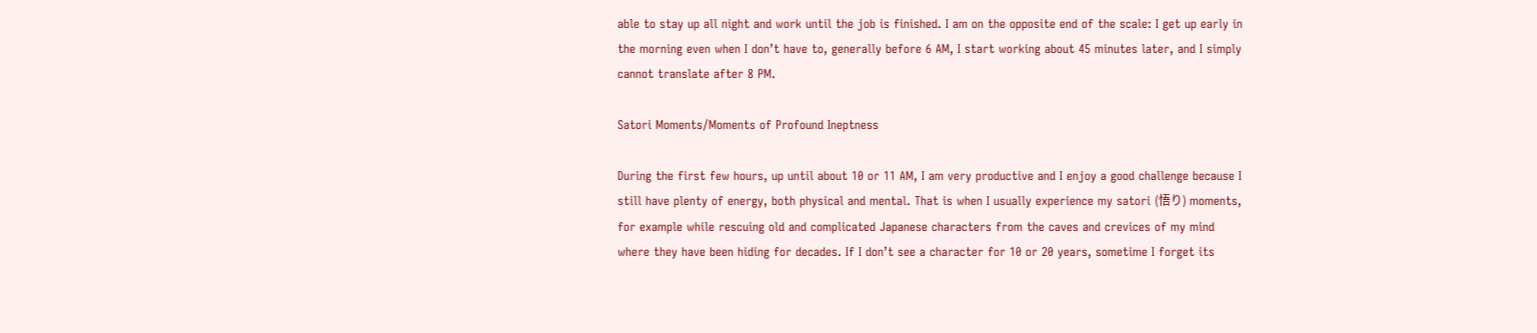able to stay up all night and work until the job is finished. I am on the opposite end of the scale: I get up early in the morning even when I don’t have to, generally before 6 AM, I start working about 45 minutes later, and I simply cannot translate after 8 PM.

Satori Moments/Moments of Profound Ineptness

During the first few hours, up until about 10 or 11 AM, I am very productive and I enjoy a good challenge because I still have plenty of energy, both physical and mental. That is when I usually experience my satori (悟り) moments, for example while rescuing old and complicated Japanese characters from the caves and crevices of my mind where they have been hiding for decades. If I don’t see a character for 10 or 20 years, sometime I forget its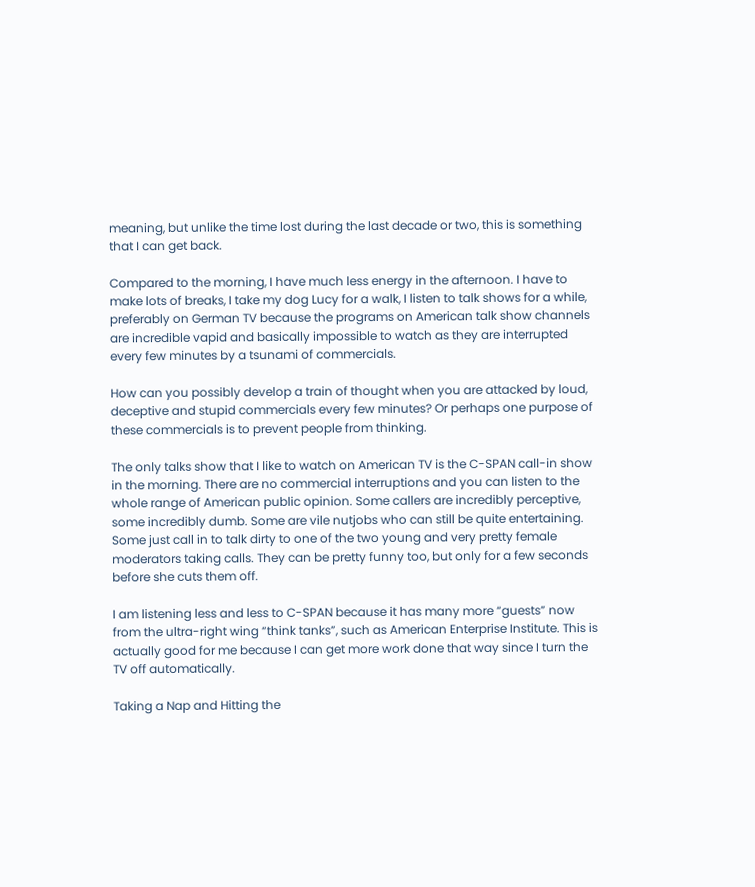meaning, but unlike the time lost during the last decade or two, this is something that I can get back.

Compared to the morning, I have much less energy in the afternoon. I have to make lots of breaks, I take my dog Lucy for a walk, I listen to talk shows for a while, preferably on German TV because the programs on American talk show channels are incredible vapid and basically impossible to watch as they are interrupted every few minutes by a tsunami of commercials.

How can you possibly develop a train of thought when you are attacked by loud, deceptive and stupid commercials every few minutes? Or perhaps one purpose of these commercials is to prevent people from thinking.

The only talks show that I like to watch on American TV is the C-SPAN call-in show in the morning. There are no commercial interruptions and you can listen to the whole range of American public opinion. Some callers are incredibly perceptive, some incredibly dumb. Some are vile nutjobs who can still be quite entertaining. Some just call in to talk dirty to one of the two young and very pretty female moderators taking calls. They can be pretty funny too, but only for a few seconds before she cuts them off.

I am listening less and less to C-SPAN because it has many more “guests” now from the ultra-right wing “think tanks”, such as American Enterprise Institute. This is actually good for me because I can get more work done that way since I turn the TV off automatically.

Taking a Nap and Hitting the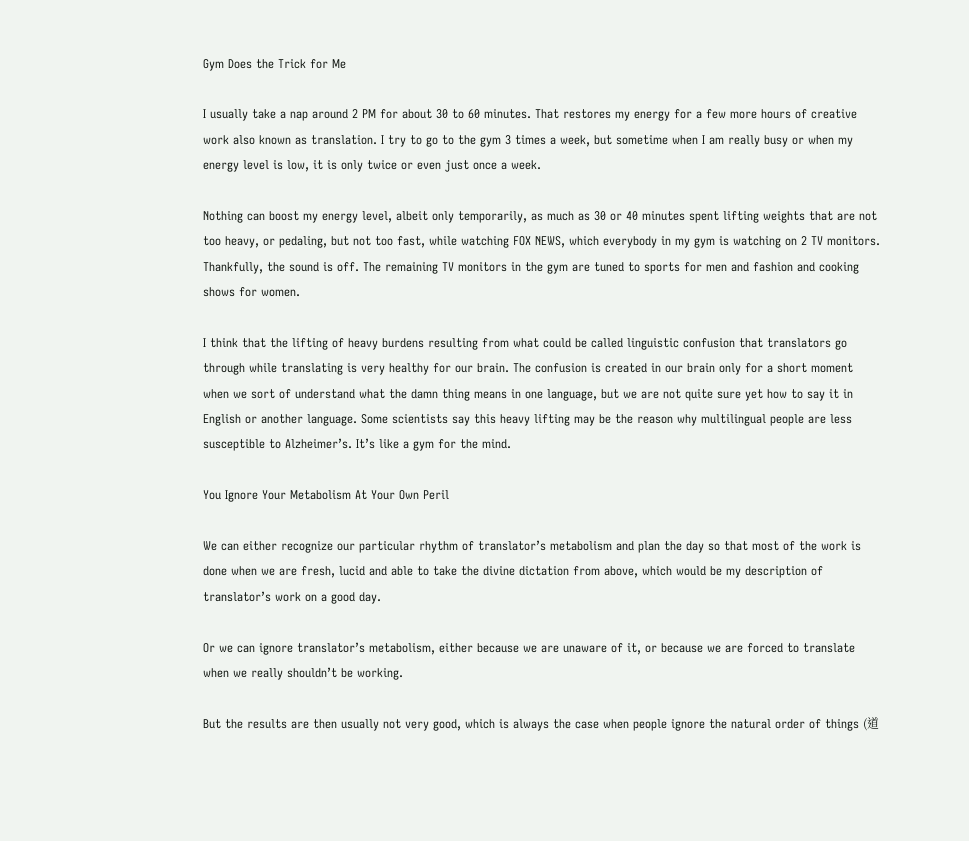Gym Does the Trick for Me

I usually take a nap around 2 PM for about 30 to 60 minutes. That restores my energy for a few more hours of creative work also known as translation. I try to go to the gym 3 times a week, but sometime when I am really busy or when my energy level is low, it is only twice or even just once a week.

Nothing can boost my energy level, albeit only temporarily, as much as 30 or 40 minutes spent lifting weights that are not too heavy, or pedaling, but not too fast, while watching FOX NEWS, which everybody in my gym is watching on 2 TV monitors. Thankfully, the sound is off. The remaining TV monitors in the gym are tuned to sports for men and fashion and cooking shows for women.

I think that the lifting of heavy burdens resulting from what could be called linguistic confusion that translators go through while translating is very healthy for our brain. The confusion is created in our brain only for a short moment when we sort of understand what the damn thing means in one language, but we are not quite sure yet how to say it in English or another language. Some scientists say this heavy lifting may be the reason why multilingual people are less susceptible to Alzheimer’s. It’s like a gym for the mind.

You Ignore Your Metabolism At Your Own Peril

We can either recognize our particular rhythm of translator’s metabolism and plan the day so that most of the work is done when we are fresh, lucid and able to take the divine dictation from above, which would be my description of translator’s work on a good day.

Or we can ignore translator’s metabolism, either because we are unaware of it, or because we are forced to translate when we really shouldn’t be working.

But the results are then usually not very good, which is always the case when people ignore the natural order of things (道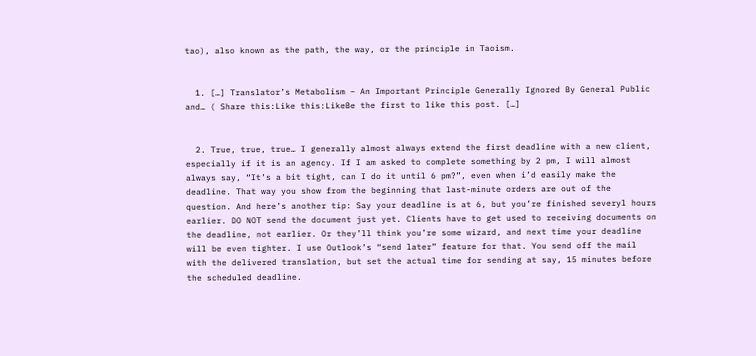tao), also known as the path, the way, or the principle in Taoism.


  1. […] Translator’s Metabolism – An Important Principle Generally Ignored By General Public and… ( Share this:Like this:LikeBe the first to like this post. […]


  2. True, true, true… I generally almost always extend the first deadline with a new client, especially if it is an agency. If I am asked to complete something by 2 pm, I will almost always say, “It’s a bit tight, can I do it until 6 pm?”, even when i’d easily make the deadline. That way you show from the beginning that last-minute orders are out of the question. And here’s another tip: Say your deadline is at 6, but you’re finished severyl hours earlier. DO NOT send the document just yet. Clients have to get used to receiving documents on the deadline, not earlier. Or they’ll think you’re some wizard, and next time your deadline will be even tighter. I use Outlook’s “send later” feature for that. You send off the mail with the delivered translation, but set the actual time for sending at say, 15 minutes before the scheduled deadline.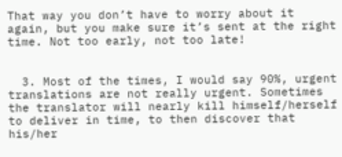That way you don’t have to worry about it again, but you make sure it’s sent at the right time. Not too early, not too late!


  3. Most of the times, I would say 90%, urgent translations are not really urgent. Sometimes the translator will nearly kill himself/herself to deliver in time, to then discover that his/her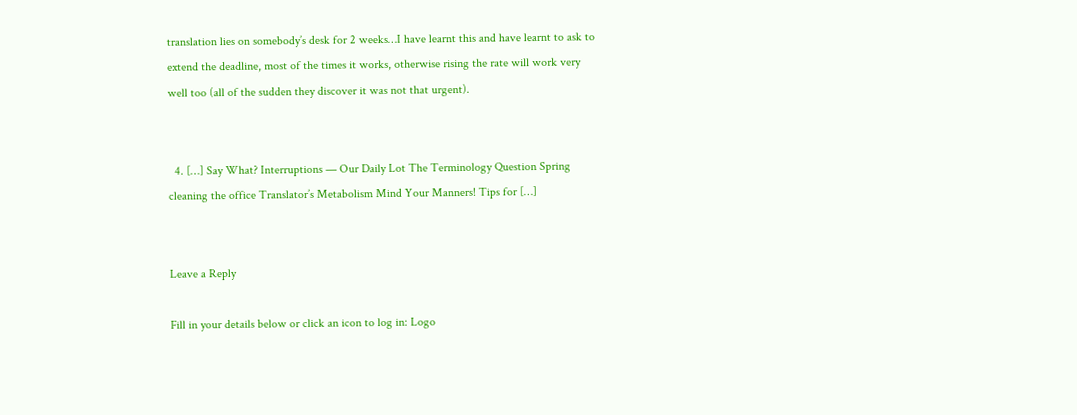translation lies on somebody’s desk for 2 weeks…I have learnt this and have learnt to ask to extend the deadline, most of the times it works, otherwise rising the rate will work very well too (all of the sudden they discover it was not that urgent).


  4. […] Say What? Interruptions — Our Daily Lot The Terminology Question Spring cleaning the office Translator’s Metabolism Mind Your Manners! Tips for […]


Leave a Reply

Fill in your details below or click an icon to log in: Logo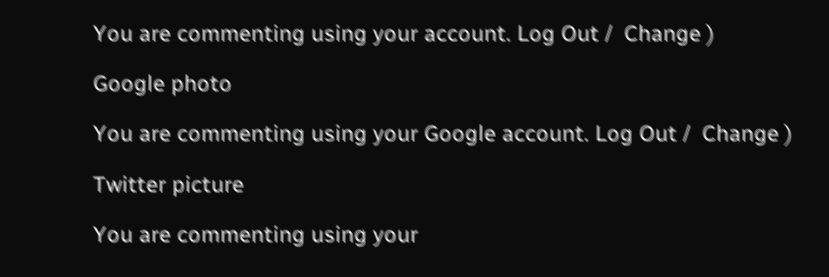You are commenting using your account. Log Out /  Change )

Google photo

You are commenting using your Google account. Log Out /  Change )

Twitter picture

You are commenting using your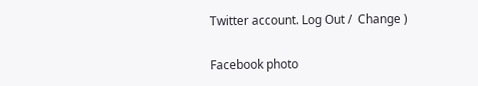Twitter account. Log Out /  Change )

Facebook photo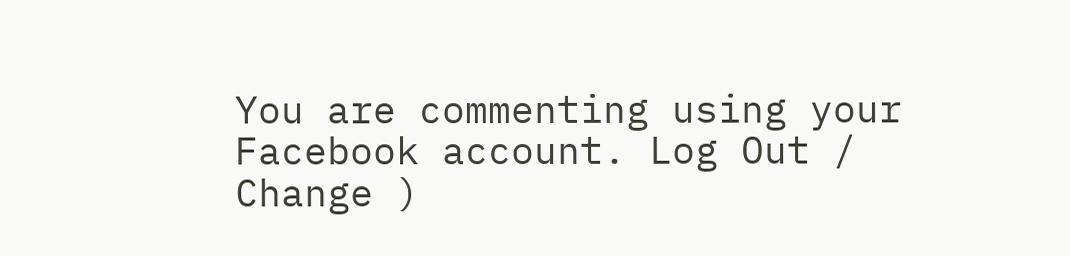You are commenting using your Facebook account. Log Out /  Change )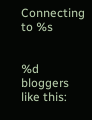Connecting to %s


%d bloggers like this: